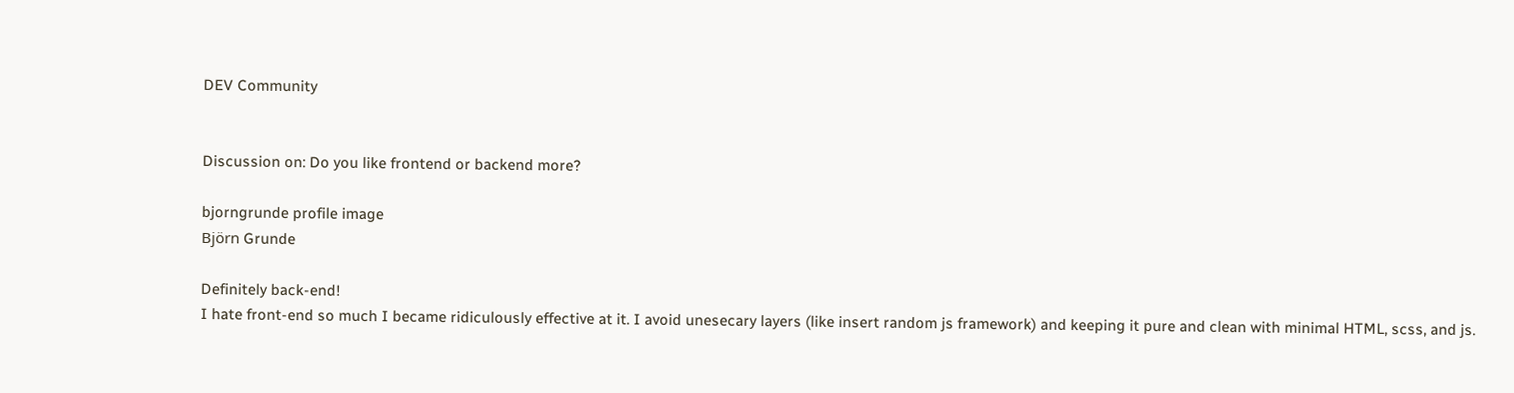DEV Community


Discussion on: Do you like frontend or backend more?

bjorngrunde profile image
Björn Grunde

Definitely back-end!
I hate front-end so much I became ridiculously effective at it. I avoid unesecary layers (like insert random js framework) and keeping it pure and clean with minimal HTML, scss, and js.